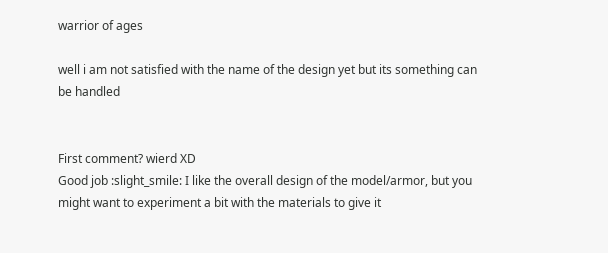warrior of ages

well i am not satisfied with the name of the design yet but its something can be handled


First comment? wierd XD
Good job :slight_smile: I like the overall design of the model/armor, but you might want to experiment a bit with the materials to give it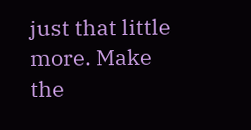just that little more. Make the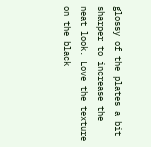glossy of the plates a bit sharper to increase the neat look. Love the texture on the black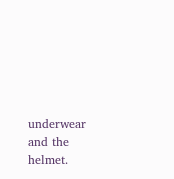underwear and the helmet.